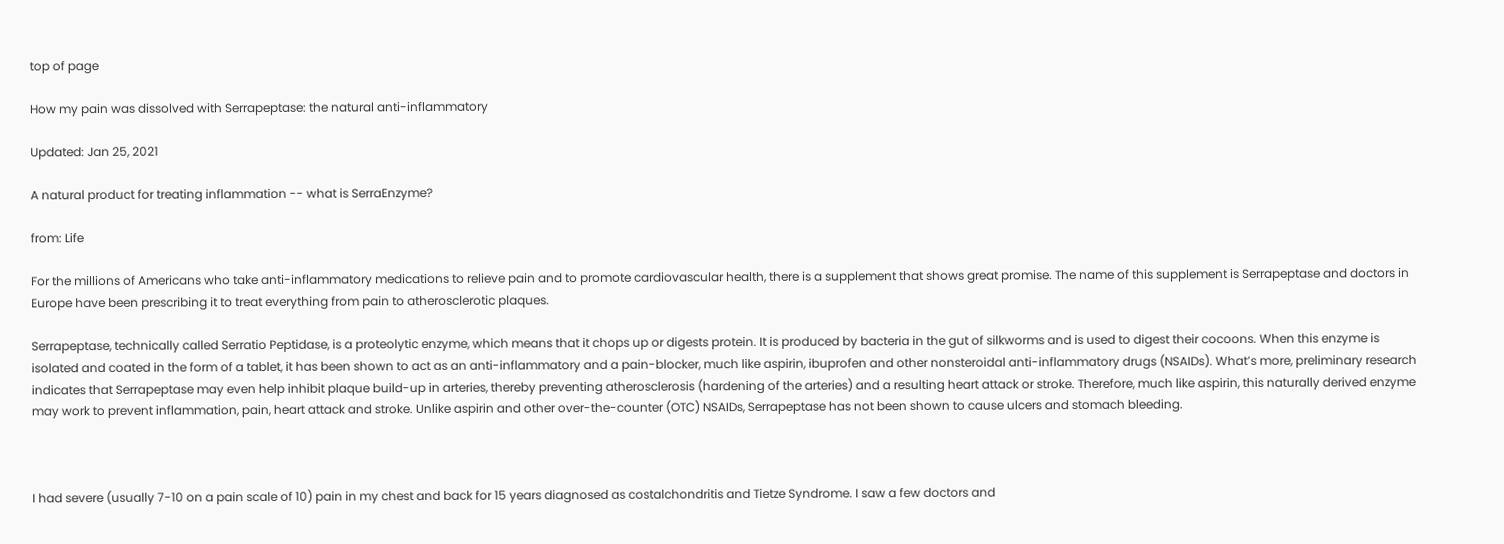top of page

How my pain was dissolved with Serrapeptase: the natural anti-inflammatory

Updated: Jan 25, 2021

A natural product for treating inflammation -- what is SerraEnzyme?

from: Life

For the millions of Americans who take anti-inflammatory medications to relieve pain and to promote cardiovascular health, there is a supplement that shows great promise. The name of this supplement is Serrapeptase and doctors in Europe have been prescribing it to treat everything from pain to atherosclerotic plaques.

Serrapeptase, technically called Serratio Peptidase, is a proteolytic enzyme, which means that it chops up or digests protein. It is produced by bacteria in the gut of silkworms and is used to digest their cocoons. When this enzyme is isolated and coated in the form of a tablet, it has been shown to act as an anti-inflammatory and a pain-blocker, much like aspirin, ibuprofen and other nonsteroidal anti-inflammatory drugs (NSAIDs). What’s more, preliminary research indicates that Serrapeptase may even help inhibit plaque build-up in arteries, thereby preventing atherosclerosis (hardening of the arteries) and a resulting heart attack or stroke. Therefore, much like aspirin, this naturally derived enzyme may work to prevent inflammation, pain, heart attack and stroke. Unlike aspirin and other over-the-counter (OTC) NSAIDs, Serrapeptase has not been shown to cause ulcers and stomach bleeding.



I had severe (usually 7-10 on a pain scale of 10) pain in my chest and back for 15 years diagnosed as costalchondritis and Tietze Syndrome. I saw a few doctors and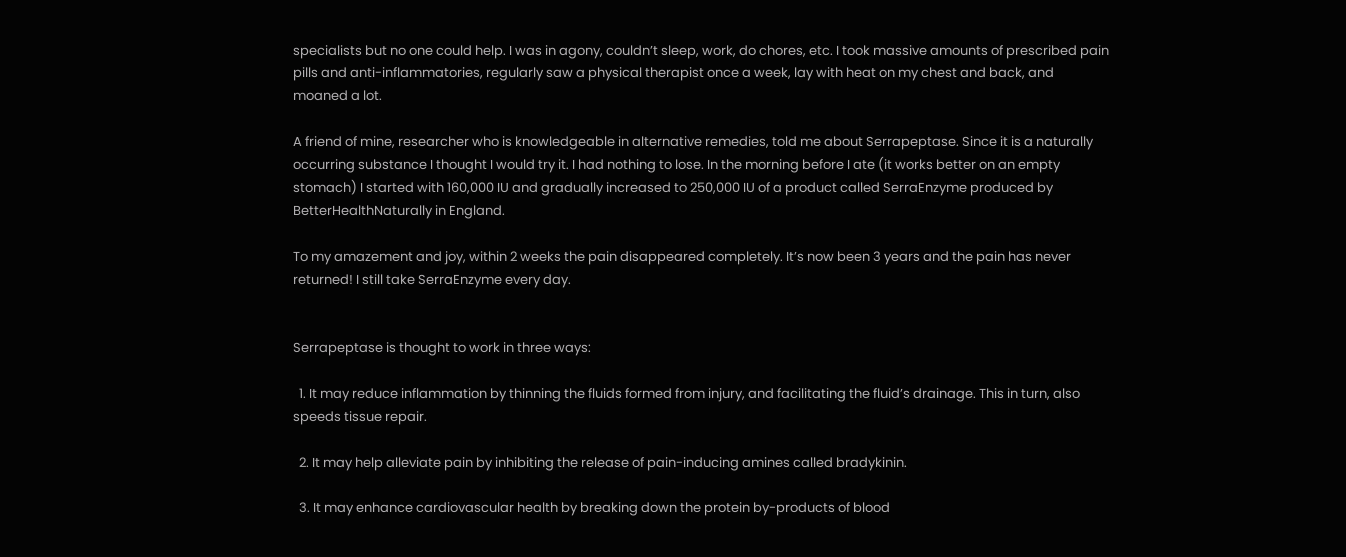specialists but no one could help. I was in agony, couldn’t sleep, work, do chores, etc. I took massive amounts of prescribed pain pills and anti-inflammatories, regularly saw a physical therapist once a week, lay with heat on my chest and back, and moaned a lot.

A friend of mine, researcher who is knowledgeable in alternative remedies, told me about Serrapeptase. Since it is a naturally occurring substance I thought I would try it. I had nothing to lose. In the morning before I ate (it works better on an empty stomach) I started with 160,000 IU and gradually increased to 250,000 IU of a product called SerraEnzyme produced by BetterHealthNaturally in England.

To my amazement and joy, within 2 weeks the pain disappeared completely. It’s now been 3 years and the pain has never returned! I still take SerraEnzyme every day.


Serrapeptase is thought to work in three ways:

  1. It may reduce inflammation by thinning the fluids formed from injury, and facilitating the fluid’s drainage. This in turn, also speeds tissue repair.

  2. It may help alleviate pain by inhibiting the release of pain-inducing amines called bradykinin.

  3. It may enhance cardiovascular health by breaking down the protein by-products of blood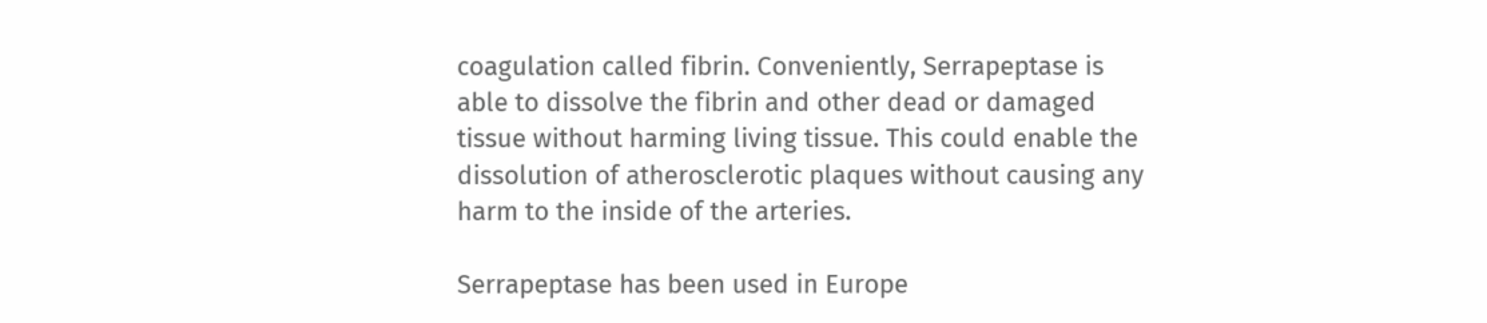coagulation called fibrin. Conveniently, Serrapeptase is able to dissolve the fibrin and other dead or damaged tissue without harming living tissue. This could enable the dissolution of atherosclerotic plaques without causing any harm to the inside of the arteries.

Serrapeptase has been used in Europe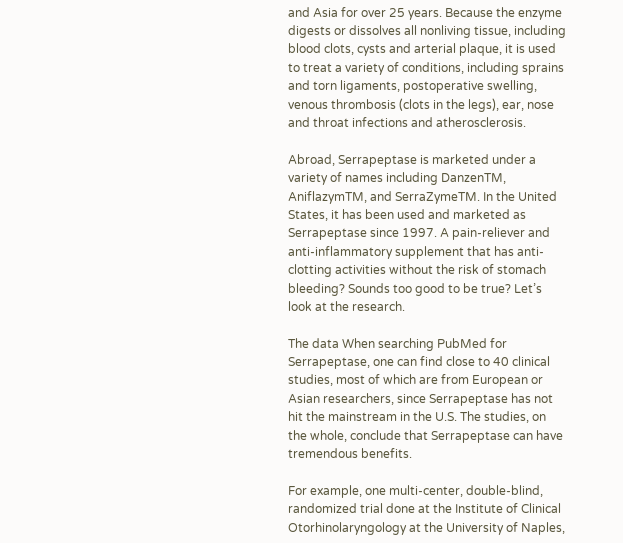and Asia for over 25 years. Because the enzyme digests or dissolves all nonliving tissue, including blood clots, cysts and arterial plaque, it is used to treat a variety of conditions, including sprains and torn ligaments, postoperative swelling, venous thrombosis (clots in the legs), ear, nose and throat infections and atherosclerosis.

Abroad, Serrapeptase is marketed under a variety of names including DanzenTM, AniflazymTM, and SerraZymeTM. In the United States, it has been used and marketed as Serrapeptase since 1997. A pain-reliever and anti-inflammatory supplement that has anti-clotting activities without the risk of stomach bleeding? Sounds too good to be true? Let’s look at the research.

The data When searching PubMed for Serrapeptase, one can find close to 40 clinical studies, most of which are from European or Asian researchers, since Serrapeptase has not hit the mainstream in the U.S. The studies, on the whole, conclude that Serrapeptase can have tremendous benefits.

For example, one multi-center, double-blind, randomized trial done at the Institute of Clinical Otorhinolaryngology at the University of Naples,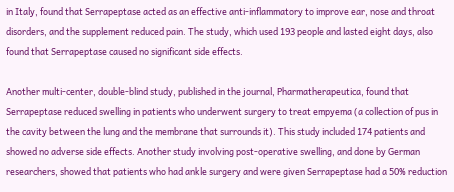in Italy, found that Serrapeptase acted as an effective anti-inflammatory to improve ear, nose and throat disorders, and the supplement reduced pain. The study, which used 193 people and lasted eight days, also found that Serrapeptase caused no significant side effects.

Another multi-center, double-blind study, published in the journal, Pharmatherapeutica, found that Serrapeptase reduced swelling in patients who underwent surgery to treat empyema (a collection of pus in the cavity between the lung and the membrane that surrounds it). This study included 174 patients and showed no adverse side effects. Another study involving post-operative swelling, and done by German researchers, showed that patients who had ankle surgery and were given Serrapeptase had a 50% reduction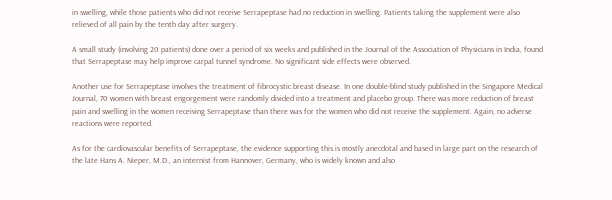in swelling, while those patients who did not receive Serrapeptase had no reduction in swelling. Patients taking the supplement were also relieved of all pain by the tenth day after surgery.

A small study (involving 20 patients) done over a period of six weeks and published in the Journal of the Association of Physicians in India, found that Serrapeptase may help improve carpal tunnel syndrome. No significant side effects were observed.

Another use for Serrapeptase involves the treatment of fibrocystic breast disease. In one double-blind study published in the Singapore Medical Journal, 70 women with breast engorgement were randomly divided into a treatment and placebo group. There was more reduction of breast pain and swelling in the women receiving Serrapeptase than there was for the women who did not receive the supplement. Again, no adverse reactions were reported.

As for the cardiovascular benefits of Serrapeptase, the evidence supporting this is mostly anecdotal and based in large part on the research of the late Hans A. Nieper, M.D., an internist from Hannover, Germany, who is widely known and also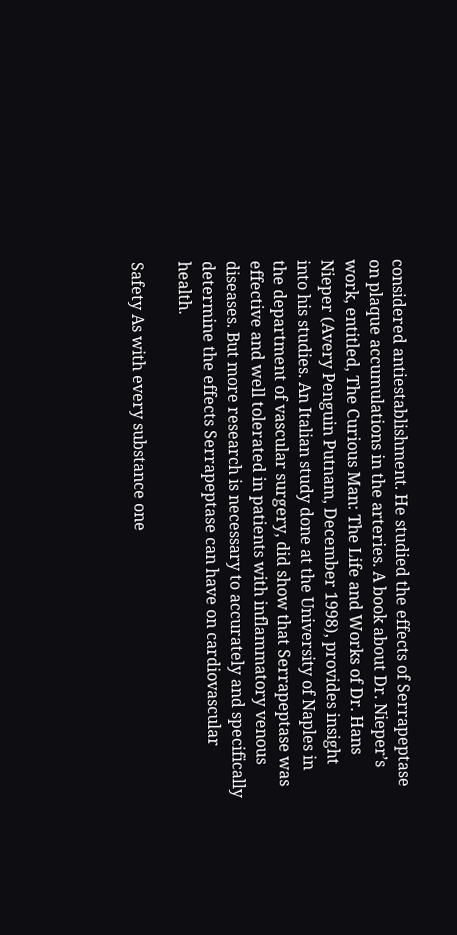considered antiestablishment. He studied the effects of Serrapeptase on plaque accumulations in the arteries. A book about Dr. Nieper’s work, entitled, The Curious Man: The Life and Works of Dr. Hans Nieper (Avery Penguin Putnam, December 1998), provides insight into his studies. An Italian study done at the University of Naples in the department of vascular surgery, did show that Serrapeptase was effective and well tolerated in patients with inflammatory venous diseases. But more research is necessary to accurately and specifically determine the effects Serrapeptase can have on cardiovascular health.

Safety As with every substance one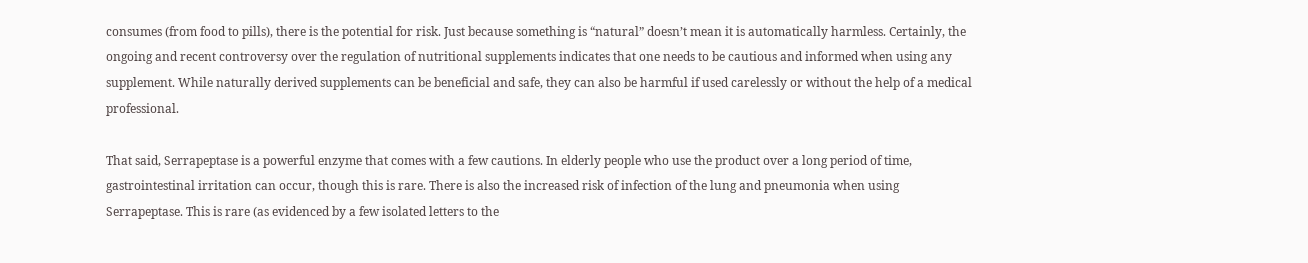consumes (from food to pills), there is the potential for risk. Just because something is “natural” doesn’t mean it is automatically harmless. Certainly, the ongoing and recent controversy over the regulation of nutritional supplements indicates that one needs to be cautious and informed when using any supplement. While naturally derived supplements can be beneficial and safe, they can also be harmful if used carelessly or without the help of a medical professional.

That said, Serrapeptase is a powerful enzyme that comes with a few cautions. In elderly people who use the product over a long period of time, gastrointestinal irritation can occur, though this is rare. There is also the increased risk of infection of the lung and pneumonia when using Serrapeptase. This is rare (as evidenced by a few isolated letters to the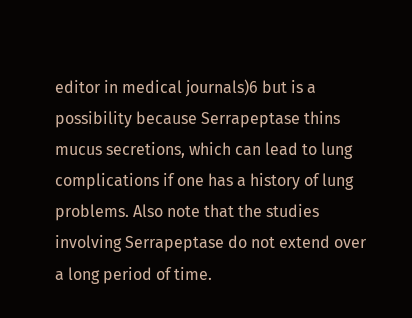editor in medical journals)6 but is a possibility because Serrapeptase thins mucus secretions, which can lead to lung complications if one has a history of lung problems. Also note that the studies involving Serrapeptase do not extend over a long period of time.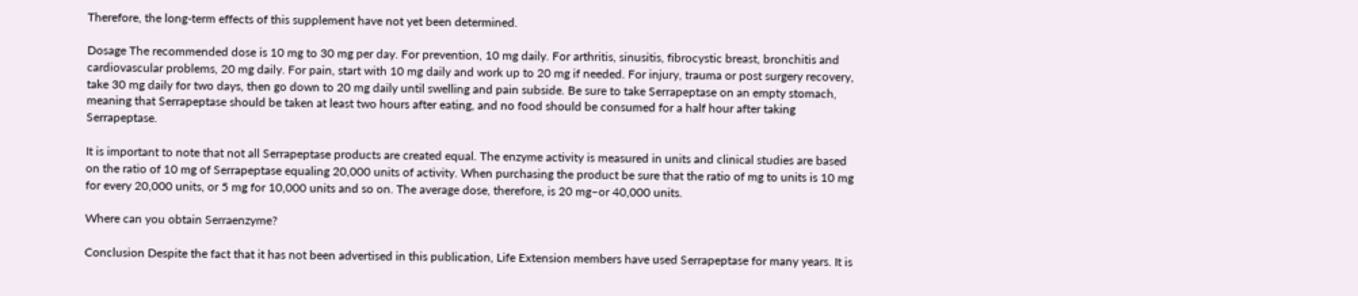Therefore, the long-term effects of this supplement have not yet been determined.

Dosage The recommended dose is 10 mg to 30 mg per day. For prevention, 10 mg daily. For arthritis, sinusitis, fibrocystic breast, bronchitis and cardiovascular problems, 20 mg daily. For pain, start with 10 mg daily and work up to 20 mg if needed. For injury, trauma or post surgery recovery, take 30 mg daily for two days, then go down to 20 mg daily until swelling and pain subside. Be sure to take Serrapeptase on an empty stomach, meaning that Serrapeptase should be taken at least two hours after eating, and no food should be consumed for a half hour after taking Serrapeptase.

It is important to note that not all Serrapeptase products are created equal. The enzyme activity is measured in units and clinical studies are based on the ratio of 10 mg of Serrapeptase equaling 20,000 units of activity. When purchasing the product be sure that the ratio of mg to units is 10 mg for every 20,000 units, or 5 mg for 10,000 units and so on. The average dose, therefore, is 20 mg–or 40,000 units.

Where can you obtain Serraenzyme?

Conclusion Despite the fact that it has not been advertised in this publication, Life Extension members have used Serrapeptase for many years. It is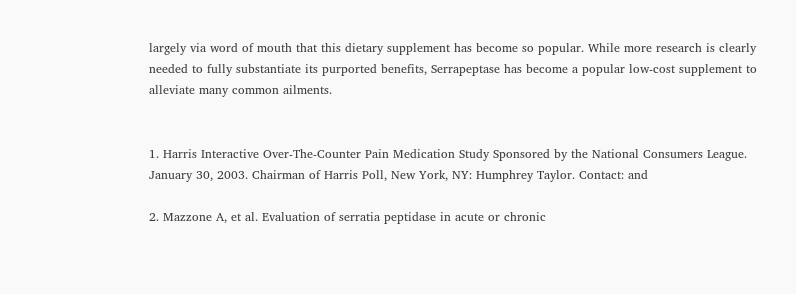largely via word of mouth that this dietary supplement has become so popular. While more research is clearly needed to fully substantiate its purported benefits, Serrapeptase has become a popular low-cost supplement to alleviate many common ailments.


1. Harris Interactive Over-The-Counter Pain Medication Study Sponsored by the National Consumers League. January 30, 2003. Chairman of Harris Poll, New York, NY: Humphrey Taylor. Contact: and

2. Mazzone A, et al. Evaluation of serratia peptidase in acute or chronic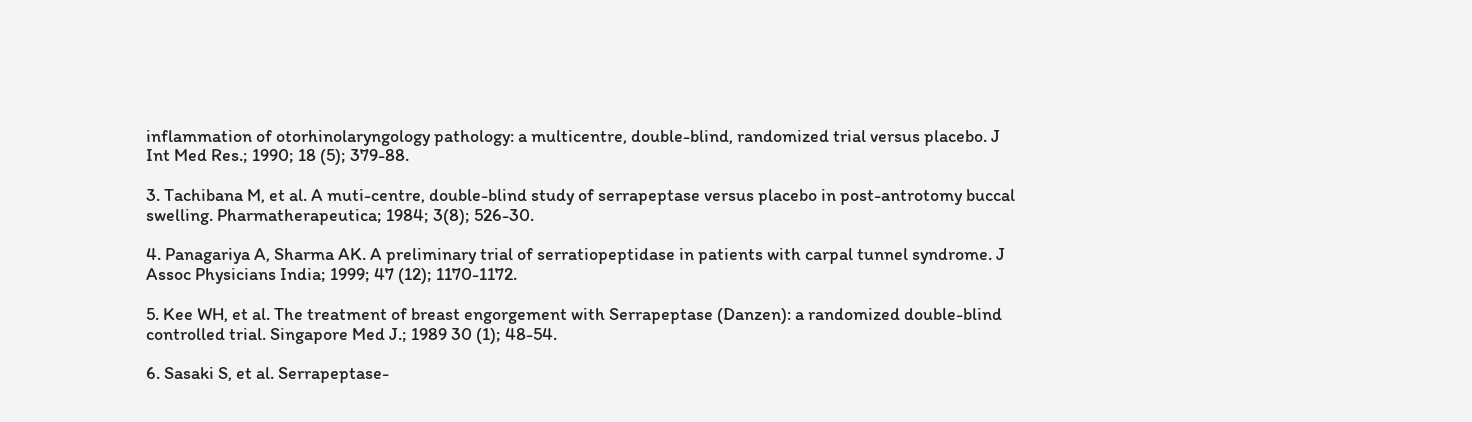inflammation of otorhinolaryngology pathology: a multicentre, double-blind, randomized trial versus placebo. J Int Med Res.; 1990; 18 (5); 379-88.

3. Tachibana M, et al. A muti-centre, double-blind study of serrapeptase versus placebo in post-antrotomy buccal swelling. Pharmatherapeutica; 1984; 3(8); 526-30.

4. Panagariya A, Sharma AK. A preliminary trial of serratiopeptidase in patients with carpal tunnel syndrome. J Assoc Physicians India; 1999; 47 (12); 1170-1172.

5. Kee WH, et al. The treatment of breast engorgement with Serrapeptase (Danzen): a randomized double-blind controlled trial. Singapore Med J.; 1989 30 (1); 48-54.

6. Sasaki S, et al. Serrapeptase-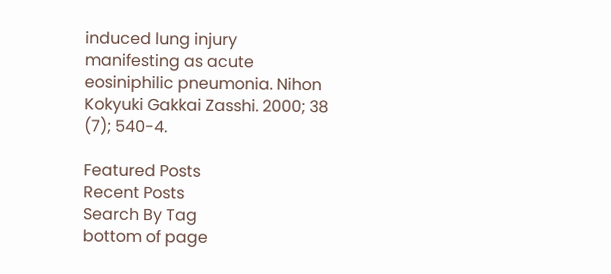induced lung injury manifesting as acute eosiniphilic pneumonia. Nihon Kokyuki Gakkai Zasshi. 2000; 38 (7); 540-4.

Featured Posts
Recent Posts
Search By Tag
bottom of page